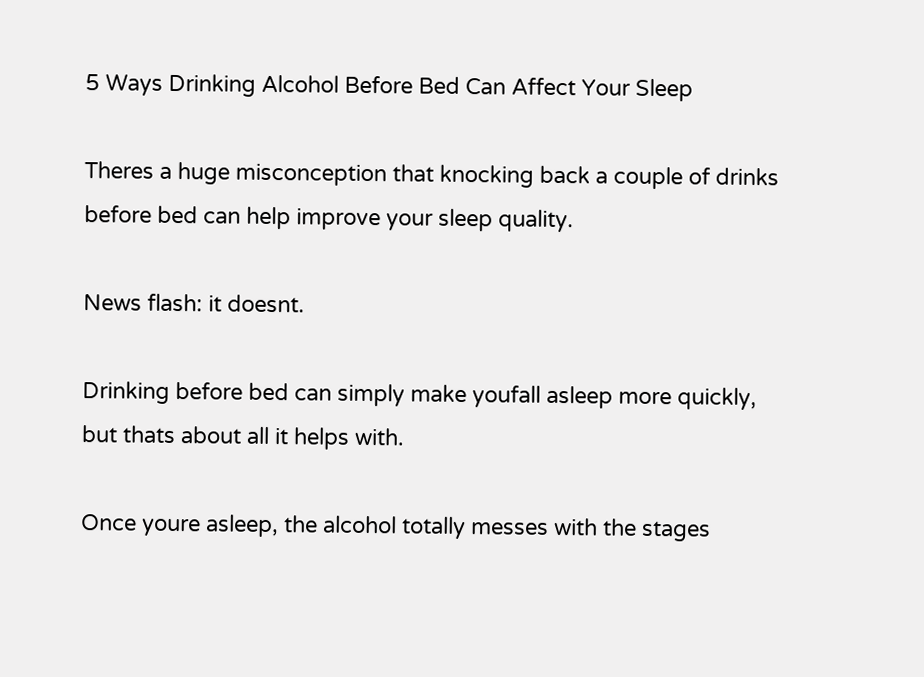5 Ways Drinking Alcohol Before Bed Can Affect Your Sleep

Theres a huge misconception that knocking back a couple of drinks before bed can help improve your sleep quality.

News flash: it doesnt.

Drinking before bed can simply make youfall asleep more quickly, but thats about all it helps with.

Once youre asleep, the alcohol totally messes with the stages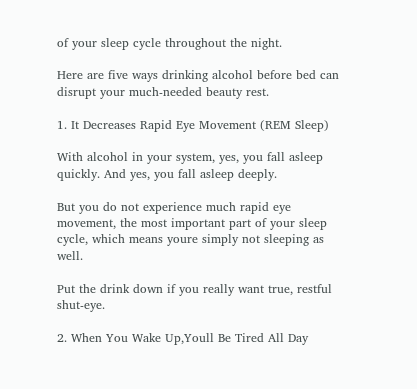of your sleep cycle throughout the night.

Here are five ways drinking alcohol before bed can disrupt your much-needed beauty rest.

1. It Decreases Rapid Eye Movement (REM Sleep)

With alcohol in your system, yes, you fall asleep quickly. And yes, you fall asleep deeply.

But you do not experience much rapid eye movement, the most important part of your sleep cycle, which means youre simply not sleeping as well.

Put the drink down if you really want true, restful shut-eye.

2. When You Wake Up,Youll Be Tired All Day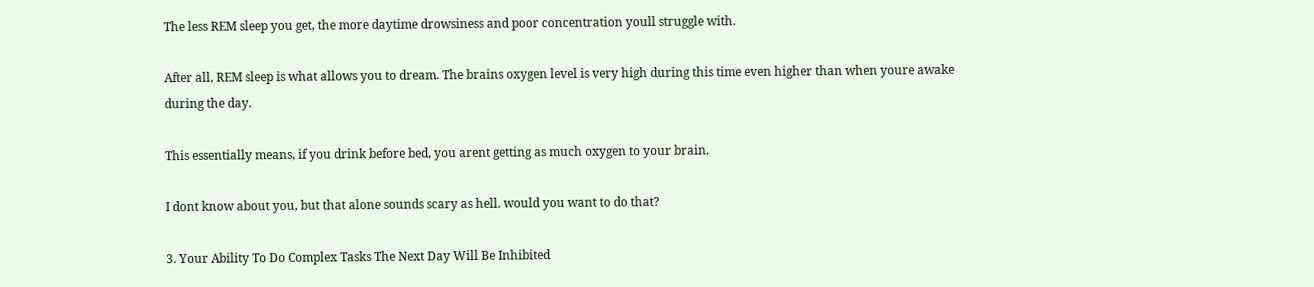The less REM sleep you get, the more daytime drowsiness and poor concentration youll struggle with.

After all, REM sleep is what allows you to dream. The brains oxygen level is very high during this time even higher than when youre awake during the day.

This essentially means, if you drink before bed, you arent getting as much oxygen to your brain.

I dont know about you, but that alone sounds scary as hell. would you want to do that?

3. Your Ability To Do Complex Tasks The Next Day Will Be Inhibited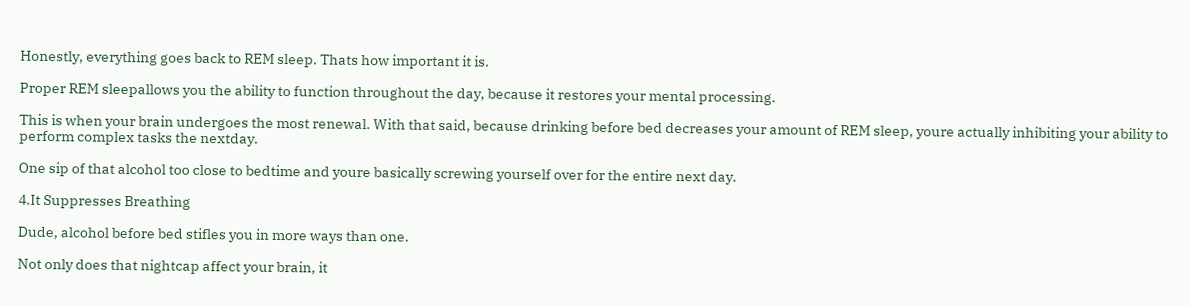Honestly, everything goes back to REM sleep. Thats how important it is.

Proper REM sleepallows you the ability to function throughout the day, because it restores your mental processing.

This is when your brain undergoes the most renewal. With that said, because drinking before bed decreases your amount of REM sleep, youre actually inhibiting your ability to perform complex tasks the nextday.

One sip of that alcohol too close to bedtime and youre basically screwing yourself over for the entire next day.

4.It Suppresses Breathing

Dude, alcohol before bed stifles you in more ways than one.

Not only does that nightcap affect your brain, it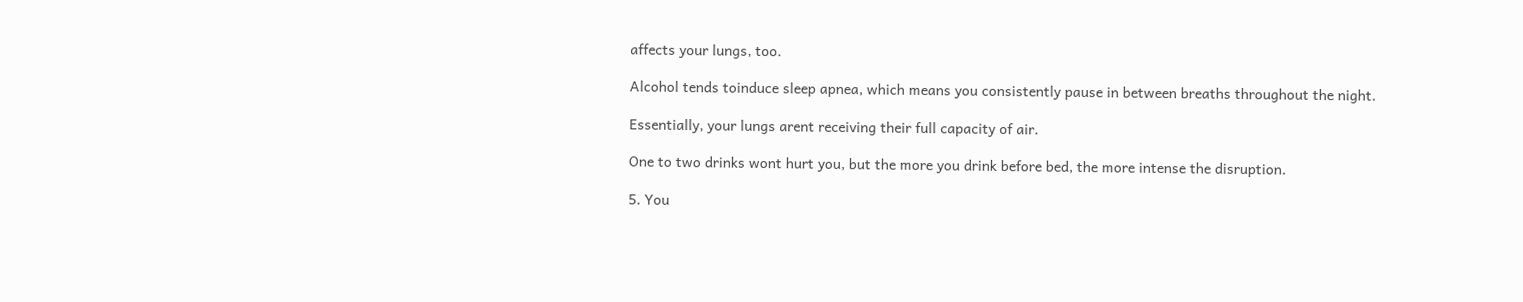affects your lungs, too.

Alcohol tends toinduce sleep apnea, which means you consistently pause in between breaths throughout the night.

Essentially, your lungs arent receiving their full capacity of air.

One to two drinks wont hurt you, but the more you drink before bed, the more intense the disruption.

5. You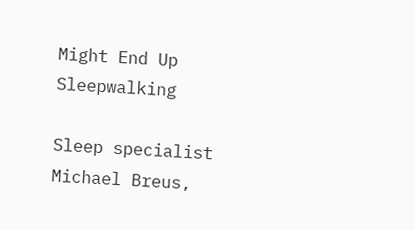Might End Up Sleepwalking

Sleep specialist Michael Breus,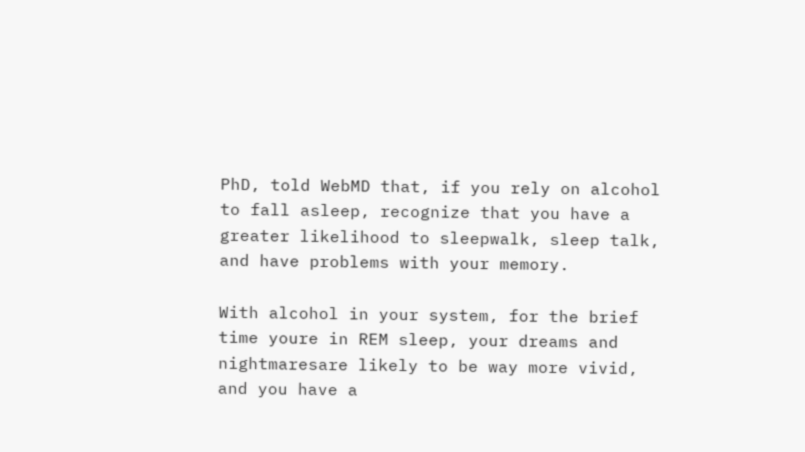PhD, told WebMD that, if you rely on alcohol to fall asleep, recognize that you have a greater likelihood to sleepwalk, sleep talk, and have problems with your memory.

With alcohol in your system, for the brief time youre in REM sleep, your dreams and nightmaresare likely to be way more vivid, and you have a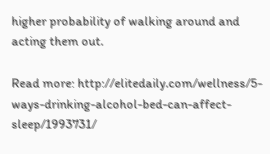higher probability of walking around and acting them out.

Read more: http://elitedaily.com/wellness/5-ways-drinking-alcohol-bed-can-affect-sleep/1993731/